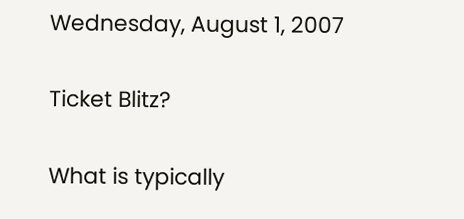Wednesday, August 1, 2007

Ticket Blitz?

What is typically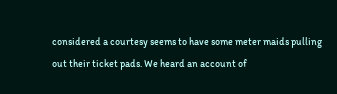considered a courtesy seems to have some meter maids pulling out their ticket pads. We heard an account of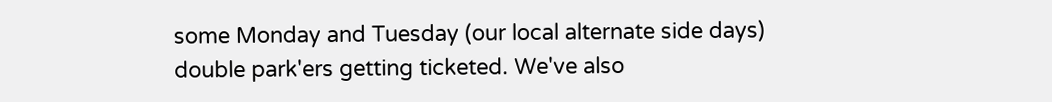some Monday and Tuesday (our local alternate side days) double park'ers getting ticketed. We've also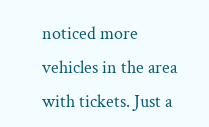noticed more vehicles in the area with tickets. Just a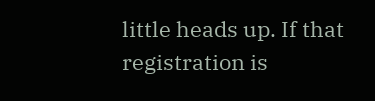little heads up. If that registration is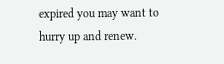expired you may want to hurry up and renew.